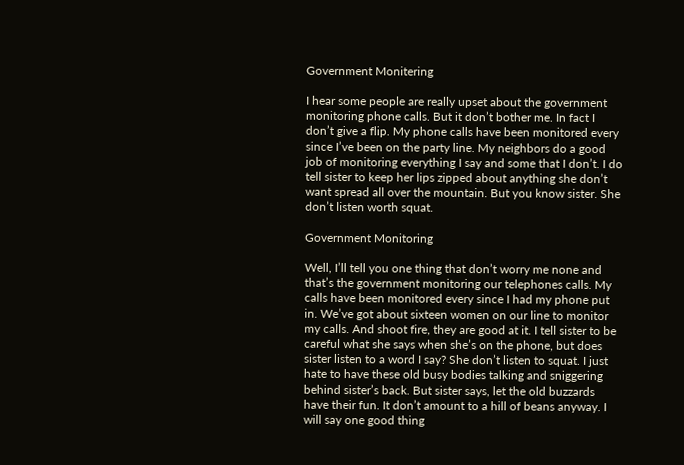Government Monitering

I hear some people are really upset about the government monitoring phone calls. But it don’t bother me. In fact I don’t give a flip. My phone calls have been monitored every since I’ve been on the party line. My neighbors do a good job of monitoring everything I say and some that I don’t. I do tell sister to keep her lips zipped about anything she don’t want spread all over the mountain. But you know sister. She don’t listen worth squat.

Government Monitoring

Well, I’ll tell you one thing that don’t worry me none and that’s the government monitoring our telephones calls. My calls have been monitored every since I had my phone put in. We’ve got about sixteen women on our line to monitor my calls. And shoot fire, they are good at it. I tell sister to be careful what she says when she’s on the phone, but does sister listen to a word I say? She don’t listen to squat. I just hate to have these old busy bodies talking and sniggering behind sister’s back. But sister says, let the old buzzards have their fun. It don’t amount to a hill of beans anyway. I will say one good thing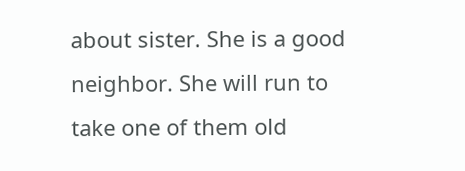about sister. She is a good neighbor. She will run to take one of them old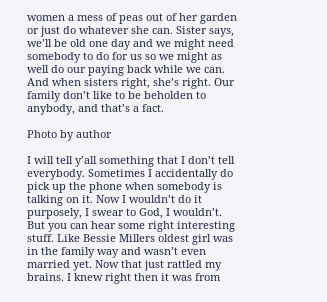women a mess of peas out of her garden or just do whatever she can. Sister says, we’ll be old one day and we might need somebody to do for us so we might as well do our paying back while we can. And when sisters right, she’s right. Our family don’t like to be beholden to anybody, and that’s a fact.

Photo by author

I will tell y’all something that I don’t tell everybody. Sometimes I accidentally do pick up the phone when somebody is talking on it. Now I wouldn’t do it purposely, I swear to God, I wouldn’t. But you can hear some right interesting stuff. Like Bessie Millers oldest girl was in the family way and wasn’t even married yet. Now that just rattled my brains. I knew right then it was from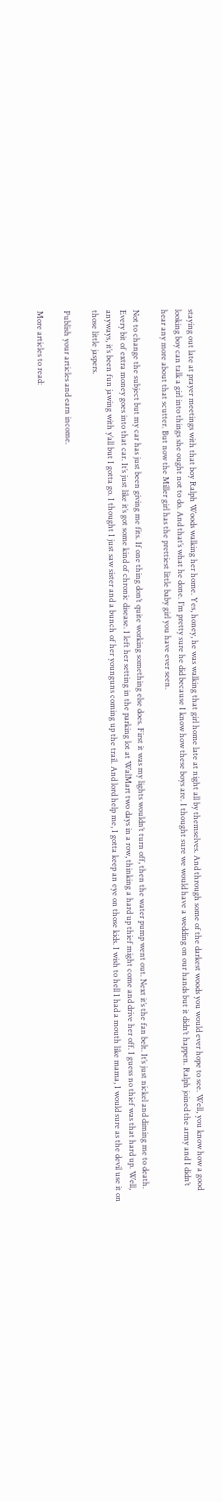staying out late at prayer meetings with that boy Ralph Woods walking her home. Yes, honey, he was walking that girl home late at night all by themselves. And through some of the darkest woods you would ever hope to see. Well, you know how a good looking boy can talk a girl into things she ought not to do. And that’s what he done. I’m pretty sure he did because I know how these boys are. I thought sure we would have a wedding on our hands but it didn’t happen. Ralph joined the army and I didn’t hear any more about that scutter. But now the Miller girl has the prettiest little baby girl you have ever seen.

Not to change the subject but my car has just been giving me fits. If one thing don’t quite working something else does. First it was my lights wouldn’t turn off, then the water pump went out. Next it’s the fan belt. It’s just nickel and diming me to death. Every bit of extra money goes into that car. It’s just like it’s got some kind of chronic disease. I left her setting in the parking lot at WalMart two days in a row, thinking a hard up thief might come and drive her off. I guess no thief was that hard up. Well, anyways, it’s been fun jawing with y’all but I gotta go. I thought I just saw sister and a bunch of her younguns coming up the trail. And lord help me, I gotta keep an eye on those kids. I wish to hell I had a mouth like mama, I would sure as the devil use it on those little jaspers.

Publish your articles and earn income.

More articles to read: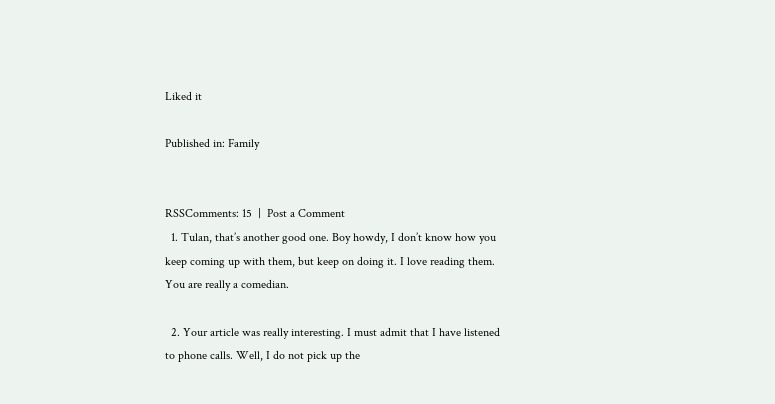Liked it

Published in: Family


RSSComments: 15  |  Post a Comment
  1. Tulan, that’s another good one. Boy howdy, I don’t know how you keep coming up with them, but keep on doing it. I love reading them. You are really a comedian.

  2. Your article was really interesting. I must admit that I have listened to phone calls. Well, I do not pick up the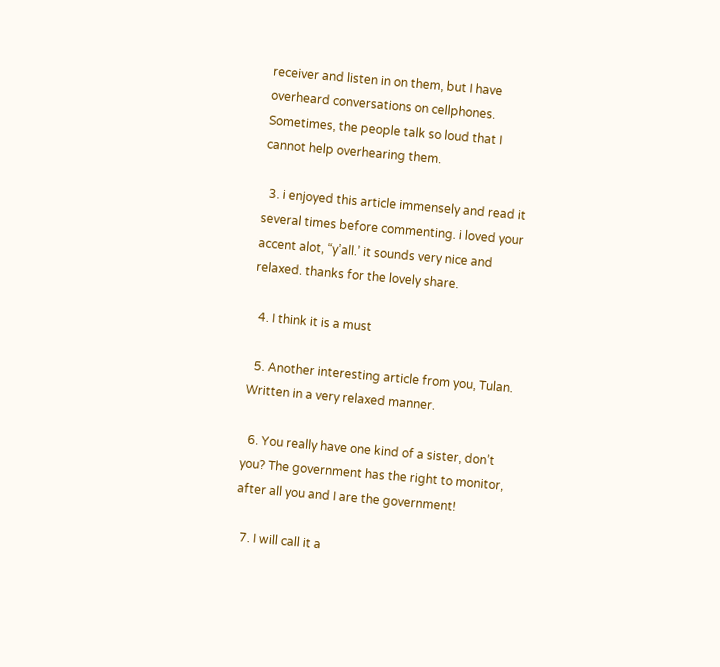receiver and listen in on them, but I have overheard conversations on cellphones. Sometimes, the people talk so loud that I cannot help overhearing them.

  3. i enjoyed this article immensely and read it several times before commenting. i loved your accent alot, “y’all.’ it sounds very nice and relaxed. thanks for the lovely share.

  4. I think it is a must

  5. Another interesting article from you, Tulan. Written in a very relaxed manner.

  6. You really have one kind of a sister, don’t you? The government has the right to monitor, after all you and I are the government!

  7. I will call it a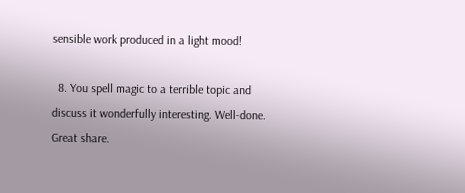sensible work produced in a light mood!

  8. You spell magic to a terrible topic and discuss it wonderfully interesting. Well-done. Great share.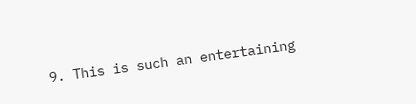9. This is such an entertaining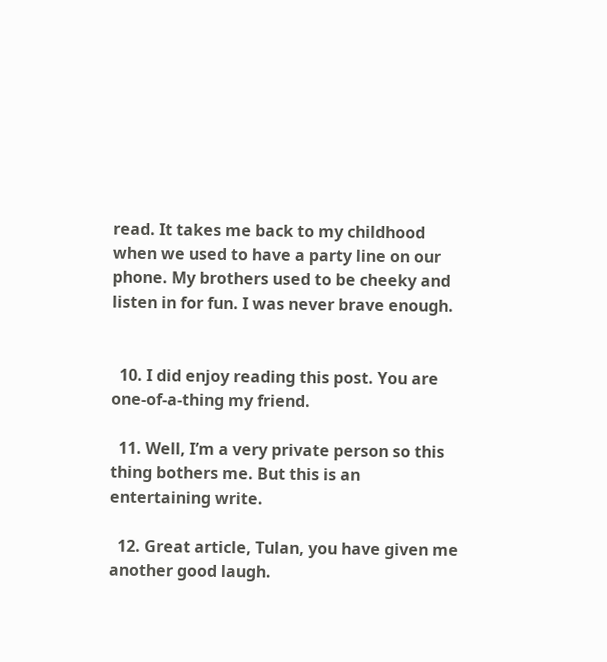read. It takes me back to my childhood when we used to have a party line on our phone. My brothers used to be cheeky and listen in for fun. I was never brave enough.


  10. I did enjoy reading this post. You are one-of-a-thing my friend.

  11. Well, I’m a very private person so this thing bothers me. But this is an entertaining write.

  12. Great article, Tulan, you have given me another good laugh.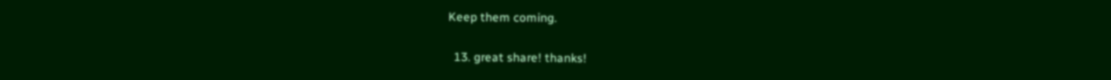Keep them coming.

  13. great share! thanks!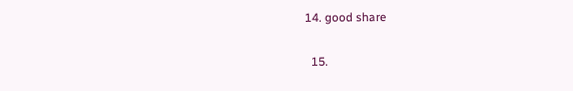14. good share

  15.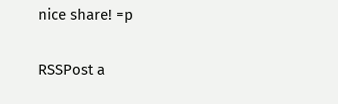nice share! =p

RSSPost a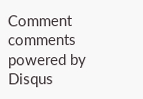Comment
comments powered by Disqus